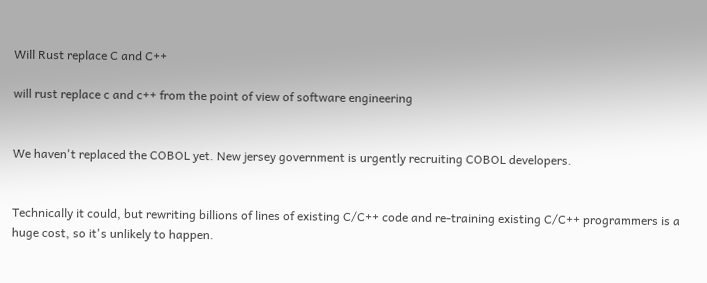Will Rust replace C and C++

will rust replace c and c++ from the point of view of software engineering


We haven't replaced the COBOL yet. New jersey government is urgently recruiting COBOL developers.


Technically it could, but rewriting billions of lines of existing C/C++ code and re-training existing C/C++ programmers is a huge cost, so it's unlikely to happen.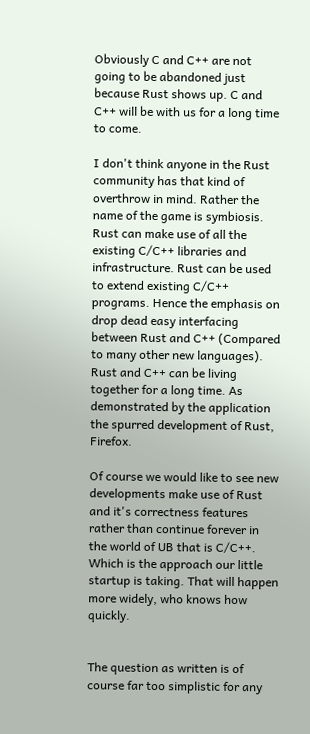Obviously C and C++ are not going to be abandoned just because Rust shows up. C and C++ will be with us for a long time to come.

I don't think anyone in the Rust community has that kind of overthrow in mind. Rather the name of the game is symbiosis. Rust can make use of all the existing C/C++ libraries and infrastructure. Rust can be used to extend existing C/C++ programs. Hence the emphasis on drop dead easy interfacing between Rust and C++ (Compared to many other new languages). Rust and C++ can be living together for a long time. As demonstrated by the application the spurred development of Rust, Firefox.

Of course we would like to see new developments make use of Rust and it's correctness features rather than continue forever in the world of UB that is C/C++. Which is the approach our little startup is taking. That will happen more widely, who knows how quickly.


The question as written is of course far too simplistic for any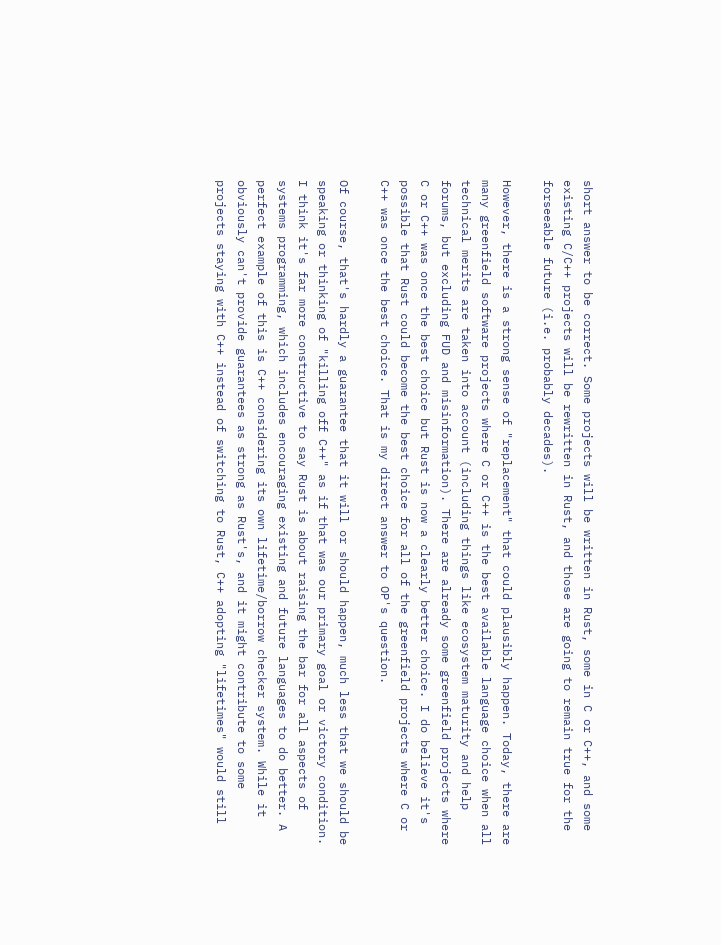short answer to be correct. Some projects will be written in Rust, some in C or C++, and some existing C/C++ projects will be rewritten in Rust, and those are going to remain true for the forseeable future (i.e. probably decades).

However, there is a strong sense of "replacement" that could plausibly happen. Today, there are many greenfield software projects where C or C++ is the best available language choice when all technical merits are taken into account (including things like ecosystem maturity and help forums, but excluding FUD and misinformation). There are already some greenfield projects where C or C++ was once the best choice but Rust is now a clearly better choice. I do believe it's possible that Rust could become the best choice for all of the greenfield projects where C or C++ was once the best choice. That is my direct answer to OP's question.

Of course, that's hardly a guarantee that it will or should happen, much less that we should be speaking or thinking of "killing off C++" as if that was our primary goal or victory condition. I think it's far more constructive to say Rust is about raising the bar for all aspects of systems programming, which includes encouraging existing and future languages to do better. A perfect example of this is C++ considering its own lifetime/borrow checker system. While it obviously can't provide guarantees as strong as Rust's, and it might contribute to some projects staying with C++ instead of switching to Rust, C++ adopting "lifetimes" would still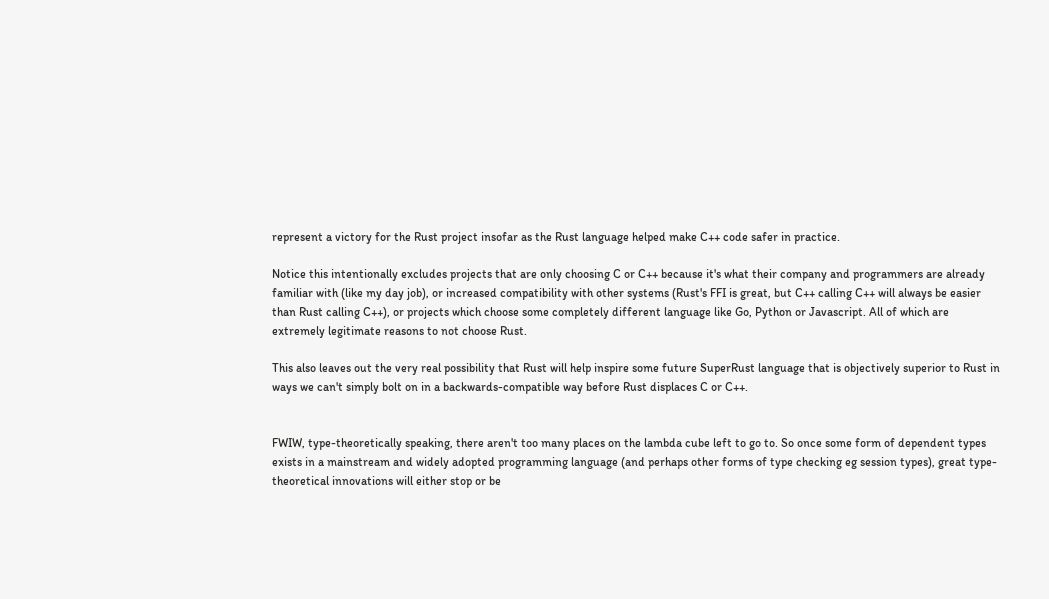represent a victory for the Rust project insofar as the Rust language helped make C++ code safer in practice.

Notice this intentionally excludes projects that are only choosing C or C++ because it's what their company and programmers are already familiar with (like my day job), or increased compatibility with other systems (Rust's FFI is great, but C++ calling C++ will always be easier than Rust calling C++), or projects which choose some completely different language like Go, Python or Javascript. All of which are extremely legitimate reasons to not choose Rust.

This also leaves out the very real possibility that Rust will help inspire some future SuperRust language that is objectively superior to Rust in ways we can't simply bolt on in a backwards-compatible way before Rust displaces C or C++.


FWIW, type-theoretically speaking, there aren't too many places on the lambda cube left to go to. So once some form of dependent types exists in a mainstream and widely adopted programming language (and perhaps other forms of type checking eg session types), great type-theoretical innovations will either stop or be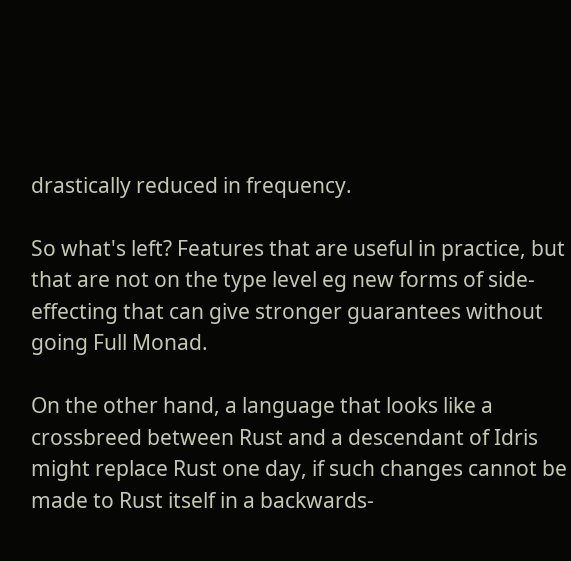drastically reduced in frequency.

So what's left? Features that are useful in practice, but that are not on the type level eg new forms of side-effecting that can give stronger guarantees without going Full Monad.

On the other hand, a language that looks like a crossbreed between Rust and a descendant of Idris might replace Rust one day, if such changes cannot be made to Rust itself in a backwards-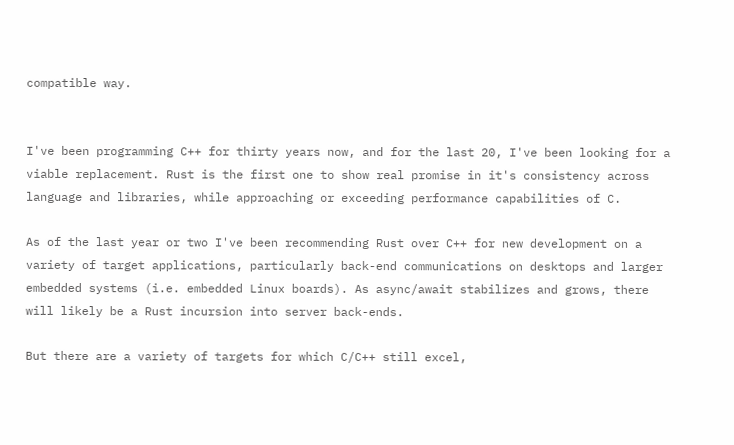compatible way.


I've been programming C++ for thirty years now, and for the last 20, I've been looking for a viable replacement. Rust is the first one to show real promise in it's consistency across language and libraries, while approaching or exceeding performance capabilities of C.

As of the last year or two I've been recommending Rust over C++ for new development on a variety of target applications, particularly back-end communications on desktops and larger embedded systems (i.e. embedded Linux boards). As async/await stabilizes and grows, there will likely be a Rust incursion into server back-ends.

But there are a variety of targets for which C/C++ still excel,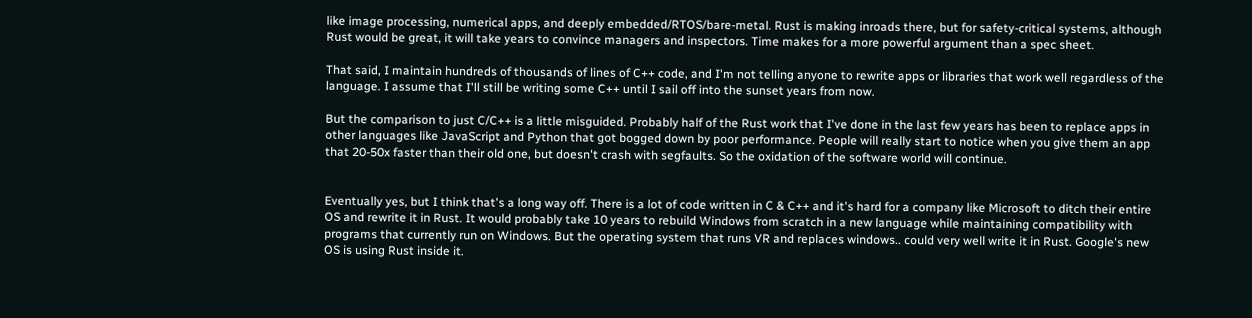like image processing, numerical apps, and deeply embedded/RTOS/bare-metal. Rust is making inroads there, but for safety-critical systems, although Rust would be great, it will take years to convince managers and inspectors. Time makes for a more powerful argument than a spec sheet.

That said, I maintain hundreds of thousands of lines of C++ code, and I'm not telling anyone to rewrite apps or libraries that work well regardless of the language. I assume that I'll still be writing some C++ until I sail off into the sunset years from now.

But the comparison to just C/C++ is a little misguided. Probably half of the Rust work that I've done in the last few years has been to replace apps in other languages like JavaScript and Python that got bogged down by poor performance. People will really start to notice when you give them an app that 20-50x faster than their old one, but doesn't crash with segfaults. So the oxidation of the software world will continue.


Eventually yes, but I think that's a long way off. There is a lot of code written in C & C++ and it's hard for a company like Microsoft to ditch their entire OS and rewrite it in Rust. It would probably take 10 years to rebuild Windows from scratch in a new language while maintaining compatibility with programs that currently run on Windows. But the operating system that runs VR and replaces windows.. could very well write it in Rust. Google's new OS is using Rust inside it.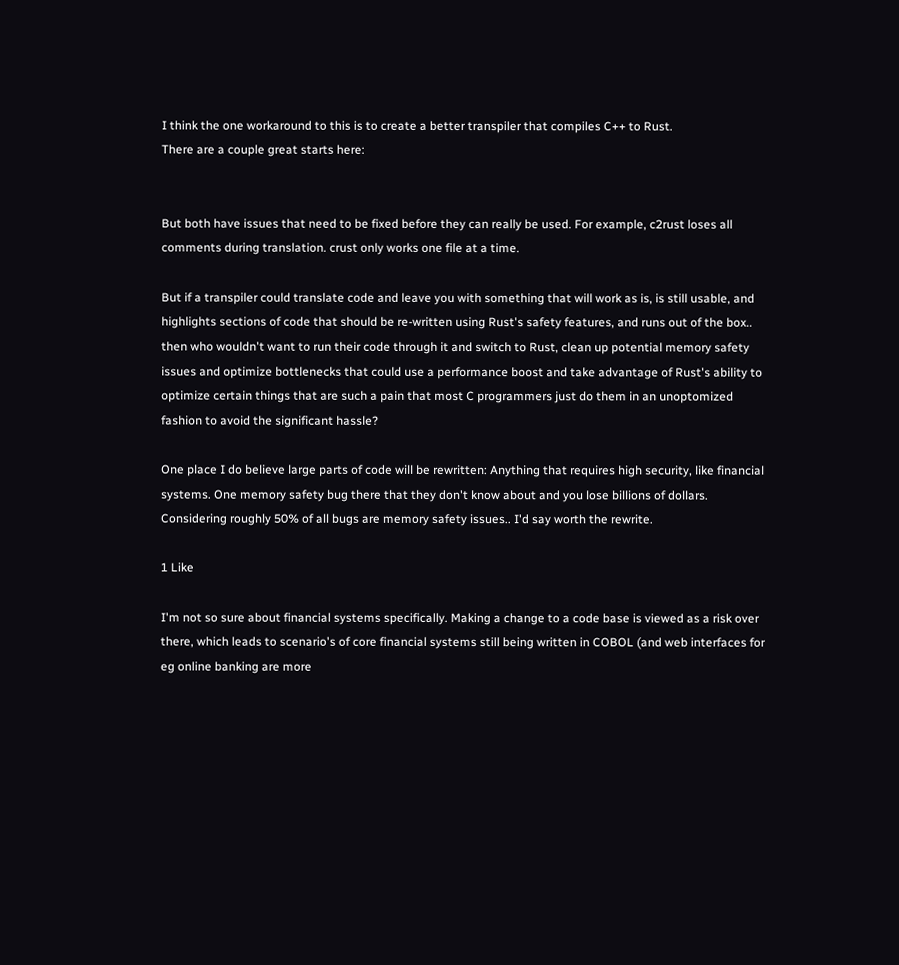I think the one workaround to this is to create a better transpiler that compiles C++ to Rust.
There are a couple great starts here:


But both have issues that need to be fixed before they can really be used. For example, c2rust loses all comments during translation. crust only works one file at a time.

But if a transpiler could translate code and leave you with something that will work as is, is still usable, and highlights sections of code that should be re-written using Rust's safety features, and runs out of the box.. then who wouldn't want to run their code through it and switch to Rust, clean up potential memory safety issues and optimize bottlenecks that could use a performance boost and take advantage of Rust's ability to optimize certain things that are such a pain that most C programmers just do them in an unoptomized fashion to avoid the significant hassle?

One place I do believe large parts of code will be rewritten: Anything that requires high security, like financial systems. One memory safety bug there that they don't know about and you lose billions of dollars. Considering roughly 50% of all bugs are memory safety issues.. I'd say worth the rewrite.

1 Like

I'm not so sure about financial systems specifically. Making a change to a code base is viewed as a risk over there, which leads to scenario's of core financial systems still being written in COBOL (and web interfaces for eg online banking are more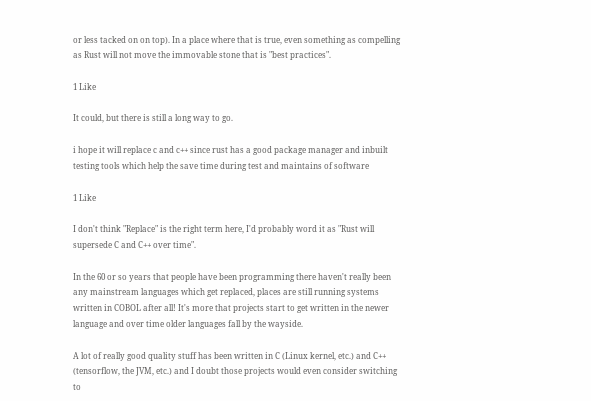or less tacked on on top). In a place where that is true, even something as compelling as Rust will not move the immovable stone that is "best practices".

1 Like

It could, but there is still a long way to go.

i hope it will replace c and c++ since rust has a good package manager and inbuilt testing tools which help the save time during test and maintains of software

1 Like

I don't think "Replace" is the right term here, I'd probably word it as "Rust will supersede C and C++ over time".

In the 60 or so years that people have been programming there haven't really been any mainstream languages which get replaced, places are still running systems written in COBOL after all! It's more that projects start to get written in the newer language and over time older languages fall by the wayside.

A lot of really good quality stuff has been written in C (Linux kernel, etc.) and C++ (tensorflow, the JVM, etc.) and I doubt those projects would even consider switching to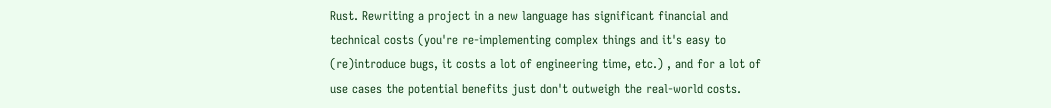Rust. Rewriting a project in a new language has significant financial and technical costs (you're re-implementing complex things and it's easy to (re)introduce bugs, it costs a lot of engineering time, etc.) , and for a lot of use cases the potential benefits just don't outweigh the real-world costs.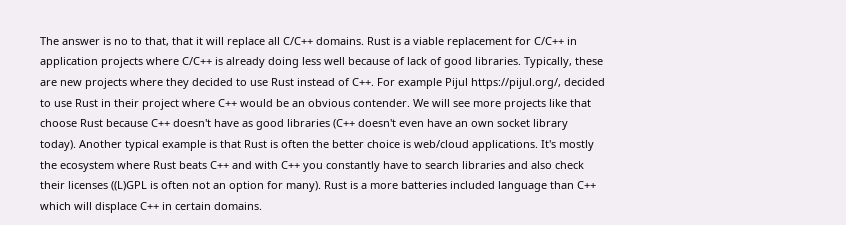The answer is no to that, that it will replace all C/C++ domains. Rust is a viable replacement for C/C++ in application projects where C/C++ is already doing less well because of lack of good libraries. Typically, these are new projects where they decided to use Rust instead of C++. For example Pijul https://pijul.org/, decided to use Rust in their project where C++ would be an obvious contender. We will see more projects like that choose Rust because C++ doesn't have as good libraries (C++ doesn't even have an own socket library today). Another typical example is that Rust is often the better choice is web/cloud applications. It's mostly the ecosystem where Rust beats C++ and with C++ you constantly have to search libraries and also check their licenses ((L)GPL is often not an option for many). Rust is a more batteries included language than C++ which will displace C++ in certain domains.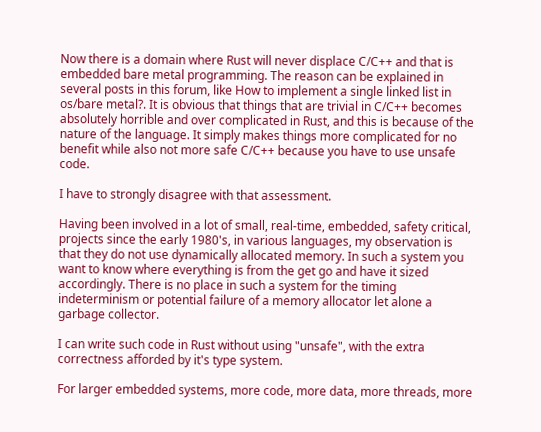Now there is a domain where Rust will never displace C/C++ and that is embedded bare metal programming. The reason can be explained in several posts in this forum, like How to implement a single linked list in os/bare metal?. It is obvious that things that are trivial in C/C++ becomes absolutely horrible and over complicated in Rust, and this is because of the nature of the language. It simply makes things more complicated for no benefit while also not more safe C/C++ because you have to use unsafe code.

I have to strongly disagree with that assessment.

Having been involved in a lot of small, real-time, embedded, safety critical, projects since the early 1980's, in various languages, my observation is that they do not use dynamically allocated memory. In such a system you want to know where everything is from the get go and have it sized accordingly. There is no place in such a system for the timing indeterminism or potential failure of a memory allocator let alone a garbage collector.

I can write such code in Rust without using "unsafe", with the extra correctness afforded by it's type system.

For larger embedded systems, more code, more data, more threads, more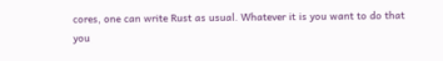cores, one can write Rust as usual. Whatever it is you want to do that you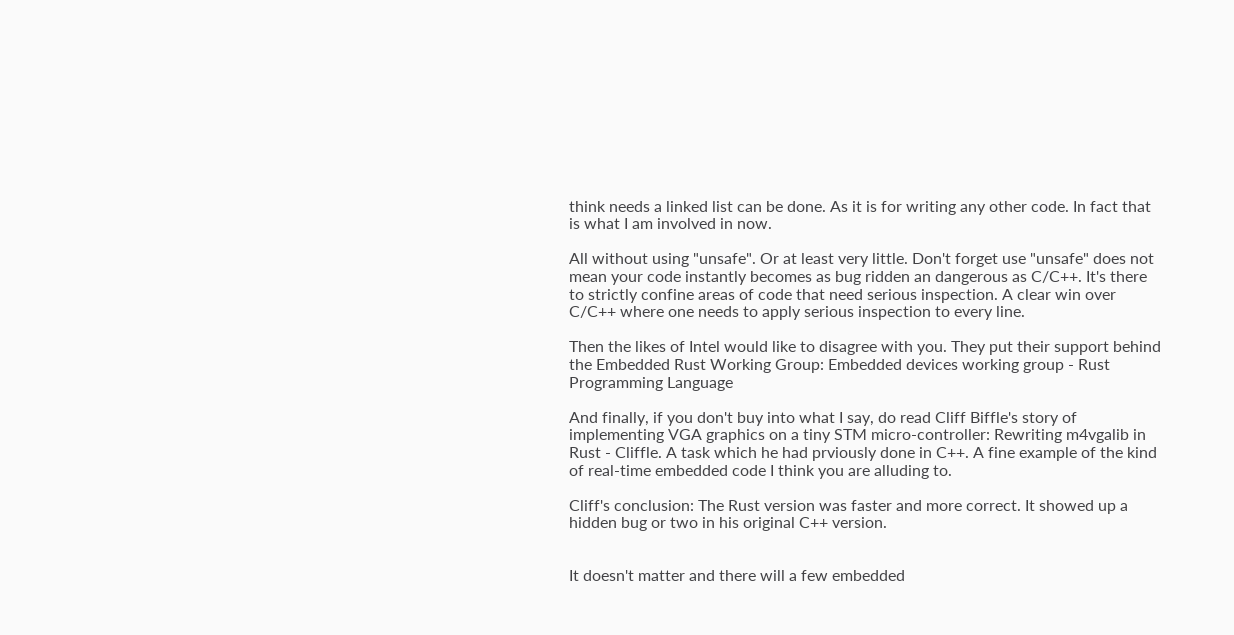think needs a linked list can be done. As it is for writing any other code. In fact that is what I am involved in now.

All without using "unsafe". Or at least very little. Don't forget use "unsafe" does not mean your code instantly becomes as bug ridden an dangerous as C/C++. It's there to strictly confine areas of code that need serious inspection. A clear win over C/C++ where one needs to apply serious inspection to every line.

Then the likes of Intel would like to disagree with you. They put their support behind the Embedded Rust Working Group: Embedded devices working group - Rust Programming Language

And finally, if you don't buy into what I say, do read Cliff Biffle's story of implementing VGA graphics on a tiny STM micro-controller: Rewriting m4vgalib in Rust - Cliffle. A task which he had prviously done in C++. A fine example of the kind of real-time embedded code I think you are alluding to.

Cliff's conclusion: The Rust version was faster and more correct. It showed up a hidden bug or two in his original C++ version.


It doesn't matter and there will a few embedded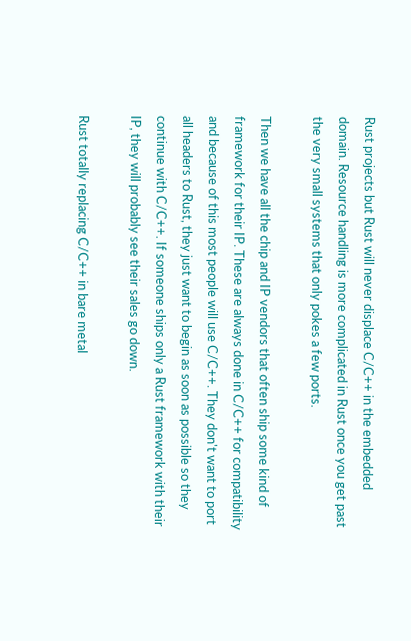Rust projects but Rust will never displace C/C++ in the embedded domain. Resource handling is more complicated in Rust once you get past the very small systems that only pokes a few ports.

Then we have all the chip and IP vendors that often ship some kind of framework for their IP. These are always done in C/C++ for compatibility and because of this most people will use C/C++. They don't want to port all headers to Rust, they just want to begin as soon as possible so they continue with C/C++. If someone ships only a Rust framework with their IP, they will probably see their sales go down.

Rust totally replacing C/C++ in bare metal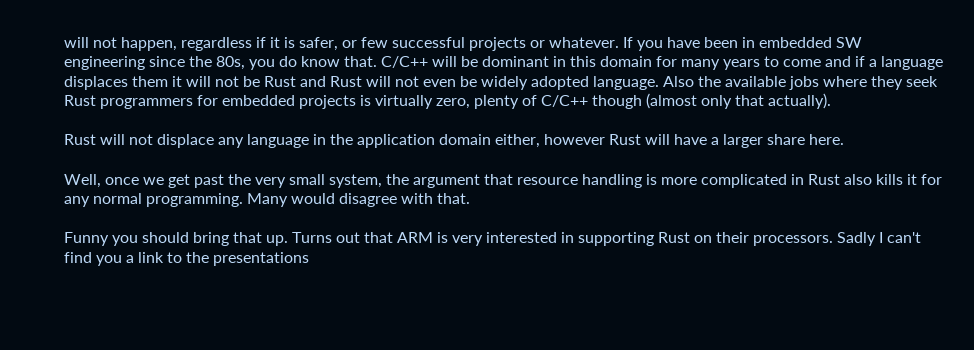will not happen, regardless if it is safer, or few successful projects or whatever. If you have been in embedded SW engineering since the 80s, you do know that. C/C++ will be dominant in this domain for many years to come and if a language displaces them it will not be Rust and Rust will not even be widely adopted language. Also the available jobs where they seek Rust programmers for embedded projects is virtually zero, plenty of C/C++ though (almost only that actually).

Rust will not displace any language in the application domain either, however Rust will have a larger share here.

Well, once we get past the very small system, the argument that resource handling is more complicated in Rust also kills it for any normal programming. Many would disagree with that.

Funny you should bring that up. Turns out that ARM is very interested in supporting Rust on their processors. Sadly I can't find you a link to the presentations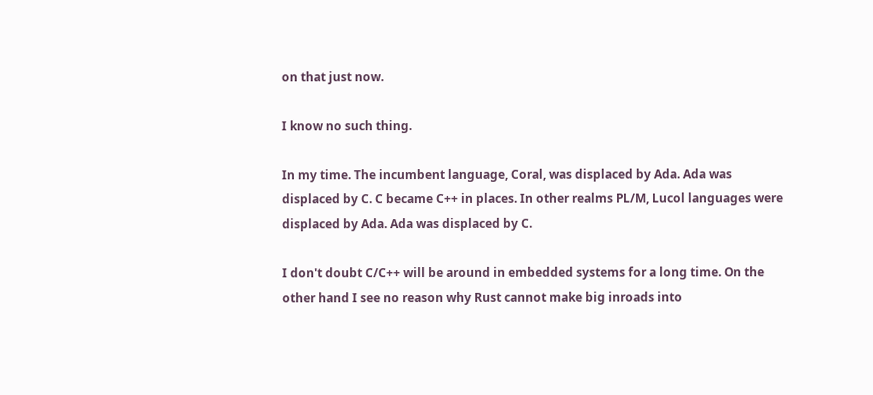on that just now.

I know no such thing.

In my time. The incumbent language, Coral, was displaced by Ada. Ada was displaced by C. C became C++ in places. In other realms PL/M, Lucol languages were displaced by Ada. Ada was displaced by C.

I don't doubt C/C++ will be around in embedded systems for a long time. On the other hand I see no reason why Rust cannot make big inroads into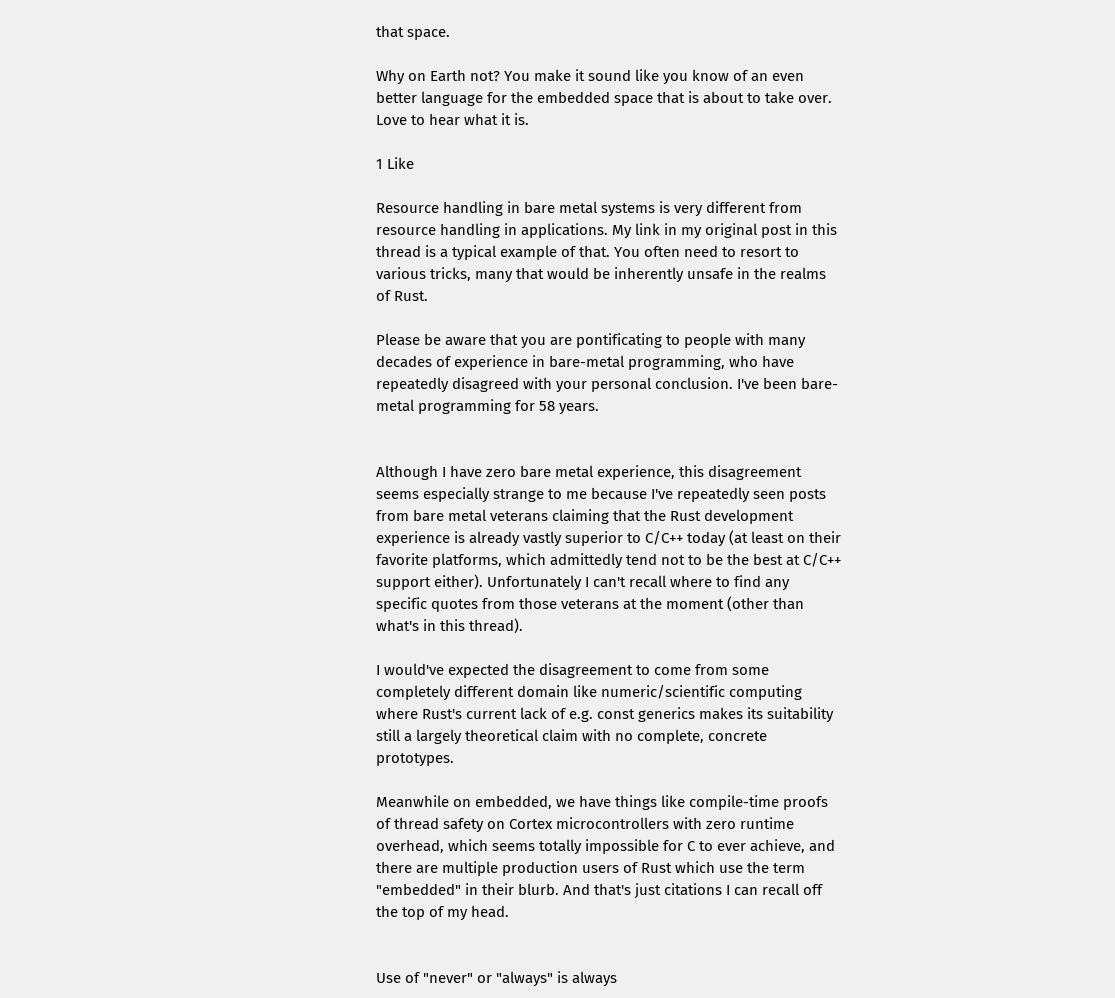that space.

Why on Earth not? You make it sound like you know of an even better language for the embedded space that is about to take over. Love to hear what it is.

1 Like

Resource handling in bare metal systems is very different from resource handling in applications. My link in my original post in this thread is a typical example of that. You often need to resort to various tricks, many that would be inherently unsafe in the realms of Rust.

Please be aware that you are pontificating to people with many decades of experience in bare-metal programming, who have repeatedly disagreed with your personal conclusion. I've been bare-metal programming for 58 years.


Although I have zero bare metal experience, this disagreement seems especially strange to me because I've repeatedly seen posts from bare metal veterans claiming that the Rust development experience is already vastly superior to C/C++ today (at least on their favorite platforms, which admittedly tend not to be the best at C/C++ support either). Unfortunately I can't recall where to find any specific quotes from those veterans at the moment (other than what's in this thread).

I would've expected the disagreement to come from some completely different domain like numeric/scientific computing where Rust's current lack of e.g. const generics makes its suitability still a largely theoretical claim with no complete, concrete prototypes.

Meanwhile on embedded, we have things like compile-time proofs of thread safety on Cortex microcontrollers with zero runtime overhead, which seems totally impossible for C to ever achieve, and there are multiple production users of Rust which use the term "embedded" in their blurb. And that's just citations I can recall off the top of my head.


Use of "never" or "always" is always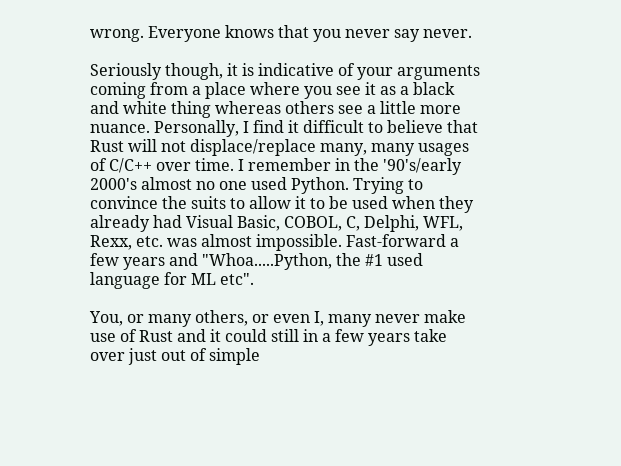wrong. Everyone knows that you never say never.

Seriously though, it is indicative of your arguments coming from a place where you see it as a black and white thing whereas others see a little more nuance. Personally, I find it difficult to believe that Rust will not displace/replace many, many usages of C/C++ over time. I remember in the '90's/early 2000's almost no one used Python. Trying to convince the suits to allow it to be used when they already had Visual Basic, COBOL, C, Delphi, WFL, Rexx, etc. was almost impossible. Fast-forward a few years and "Whoa.....Python, the #1 used language for ML etc".

You, or many others, or even I, many never make use of Rust and it could still in a few years take over just out of simple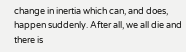change in inertia which can, and does, happen suddenly. After all, we all die and there is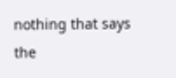nothing that says the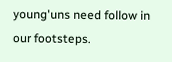young'uns need follow in our footsteps.